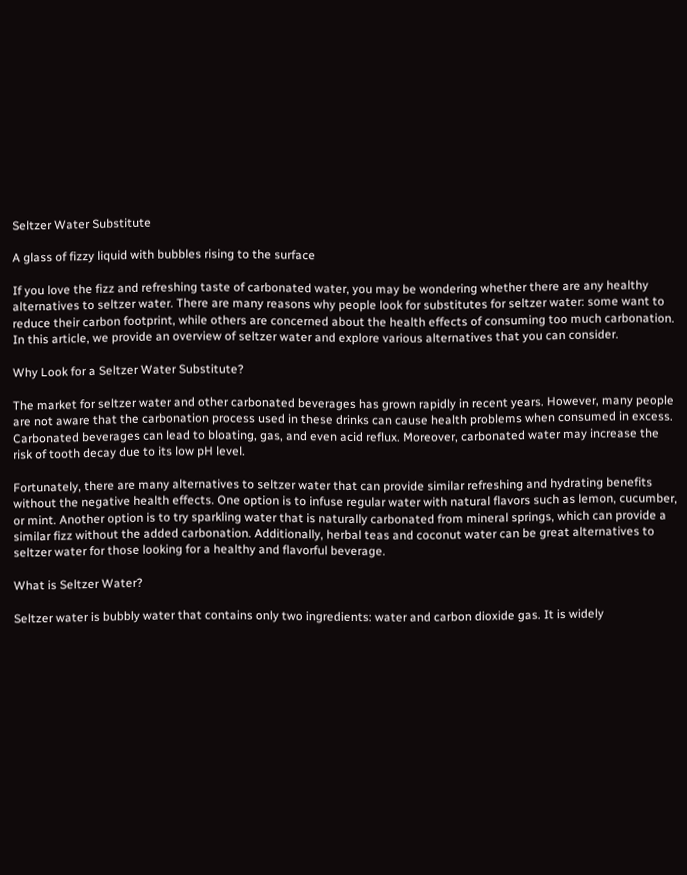Seltzer Water Substitute

A glass of fizzy liquid with bubbles rising to the surface

If you love the fizz and refreshing taste of carbonated water, you may be wondering whether there are any healthy alternatives to seltzer water. There are many reasons why people look for substitutes for seltzer water: some want to reduce their carbon footprint, while others are concerned about the health effects of consuming too much carbonation. In this article, we provide an overview of seltzer water and explore various alternatives that you can consider.

Why Look for a Seltzer Water Substitute?

The market for seltzer water and other carbonated beverages has grown rapidly in recent years. However, many people are not aware that the carbonation process used in these drinks can cause health problems when consumed in excess. Carbonated beverages can lead to bloating, gas, and even acid reflux. Moreover, carbonated water may increase the risk of tooth decay due to its low pH level.

Fortunately, there are many alternatives to seltzer water that can provide similar refreshing and hydrating benefits without the negative health effects. One option is to infuse regular water with natural flavors such as lemon, cucumber, or mint. Another option is to try sparkling water that is naturally carbonated from mineral springs, which can provide a similar fizz without the added carbonation. Additionally, herbal teas and coconut water can be great alternatives to seltzer water for those looking for a healthy and flavorful beverage.

What is Seltzer Water?

Seltzer water is bubbly water that contains only two ingredients: water and carbon dioxide gas. It is widely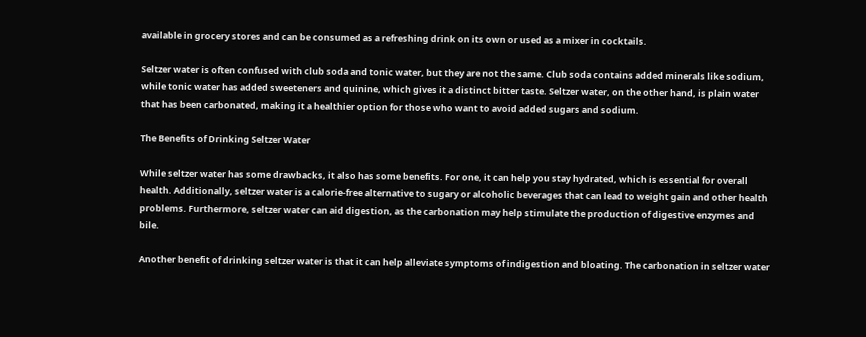available in grocery stores and can be consumed as a refreshing drink on its own or used as a mixer in cocktails.

Seltzer water is often confused with club soda and tonic water, but they are not the same. Club soda contains added minerals like sodium, while tonic water has added sweeteners and quinine, which gives it a distinct bitter taste. Seltzer water, on the other hand, is plain water that has been carbonated, making it a healthier option for those who want to avoid added sugars and sodium.

The Benefits of Drinking Seltzer Water

While seltzer water has some drawbacks, it also has some benefits. For one, it can help you stay hydrated, which is essential for overall health. Additionally, seltzer water is a calorie-free alternative to sugary or alcoholic beverages that can lead to weight gain and other health problems. Furthermore, seltzer water can aid digestion, as the carbonation may help stimulate the production of digestive enzymes and bile.

Another benefit of drinking seltzer water is that it can help alleviate symptoms of indigestion and bloating. The carbonation in seltzer water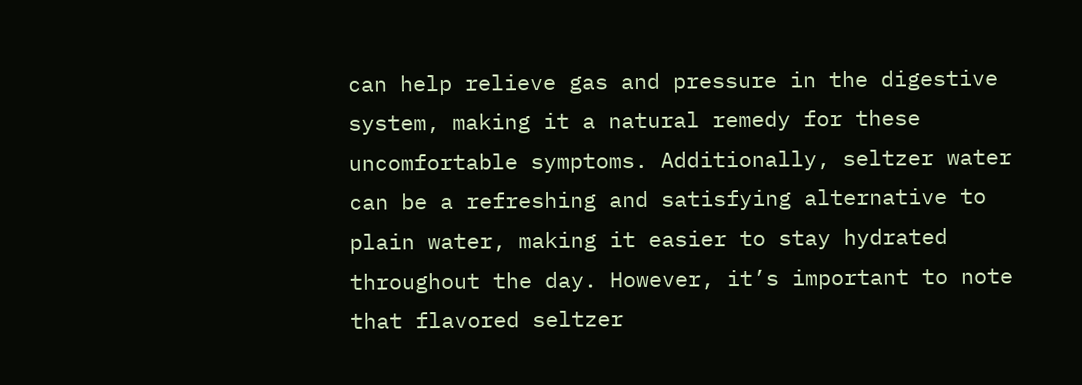can help relieve gas and pressure in the digestive system, making it a natural remedy for these uncomfortable symptoms. Additionally, seltzer water can be a refreshing and satisfying alternative to plain water, making it easier to stay hydrated throughout the day. However, it’s important to note that flavored seltzer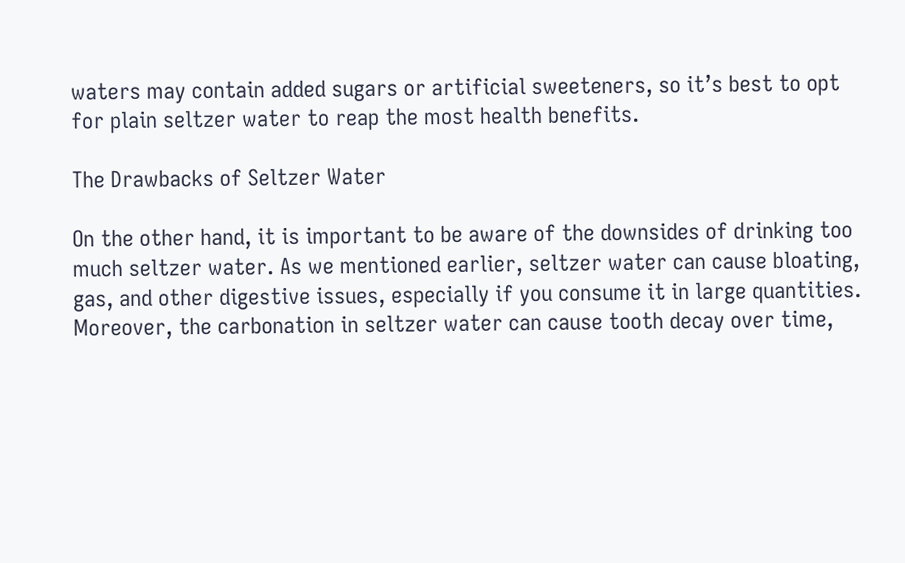waters may contain added sugars or artificial sweeteners, so it’s best to opt for plain seltzer water to reap the most health benefits.

The Drawbacks of Seltzer Water

On the other hand, it is important to be aware of the downsides of drinking too much seltzer water. As we mentioned earlier, seltzer water can cause bloating, gas, and other digestive issues, especially if you consume it in large quantities. Moreover, the carbonation in seltzer water can cause tooth decay over time,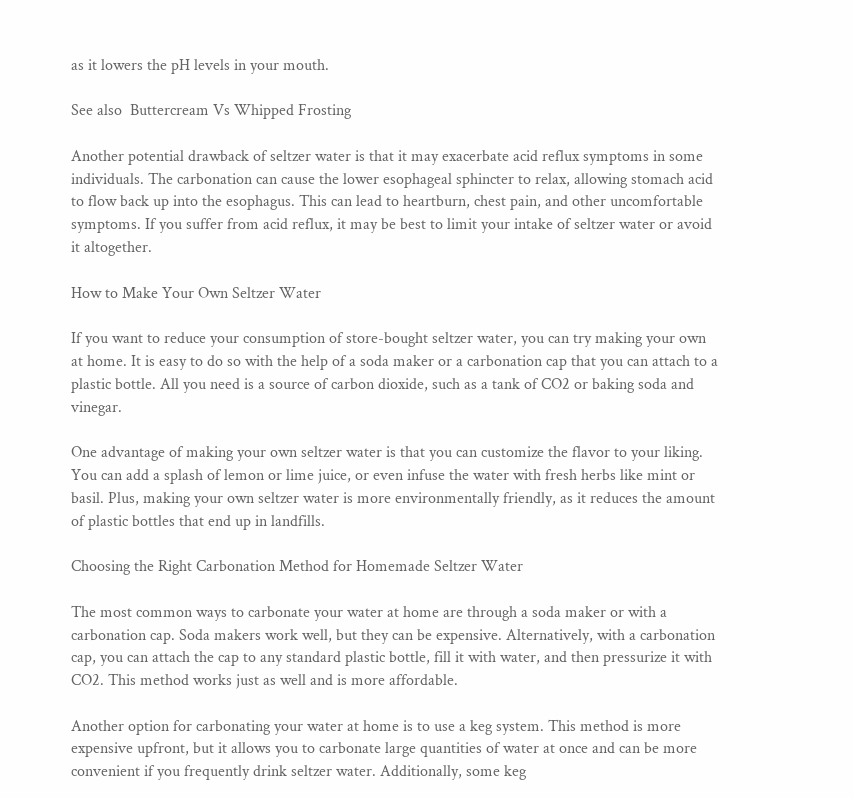as it lowers the pH levels in your mouth.

See also  Buttercream Vs Whipped Frosting

Another potential drawback of seltzer water is that it may exacerbate acid reflux symptoms in some individuals. The carbonation can cause the lower esophageal sphincter to relax, allowing stomach acid to flow back up into the esophagus. This can lead to heartburn, chest pain, and other uncomfortable symptoms. If you suffer from acid reflux, it may be best to limit your intake of seltzer water or avoid it altogether.

How to Make Your Own Seltzer Water

If you want to reduce your consumption of store-bought seltzer water, you can try making your own at home. It is easy to do so with the help of a soda maker or a carbonation cap that you can attach to a plastic bottle. All you need is a source of carbon dioxide, such as a tank of CO2 or baking soda and vinegar.

One advantage of making your own seltzer water is that you can customize the flavor to your liking. You can add a splash of lemon or lime juice, or even infuse the water with fresh herbs like mint or basil. Plus, making your own seltzer water is more environmentally friendly, as it reduces the amount of plastic bottles that end up in landfills.

Choosing the Right Carbonation Method for Homemade Seltzer Water

The most common ways to carbonate your water at home are through a soda maker or with a carbonation cap. Soda makers work well, but they can be expensive. Alternatively, with a carbonation cap, you can attach the cap to any standard plastic bottle, fill it with water, and then pressurize it with CO2. This method works just as well and is more affordable.

Another option for carbonating your water at home is to use a keg system. This method is more expensive upfront, but it allows you to carbonate large quantities of water at once and can be more convenient if you frequently drink seltzer water. Additionally, some keg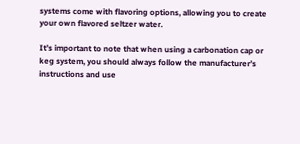systems come with flavoring options, allowing you to create your own flavored seltzer water.

It’s important to note that when using a carbonation cap or keg system, you should always follow the manufacturer’s instructions and use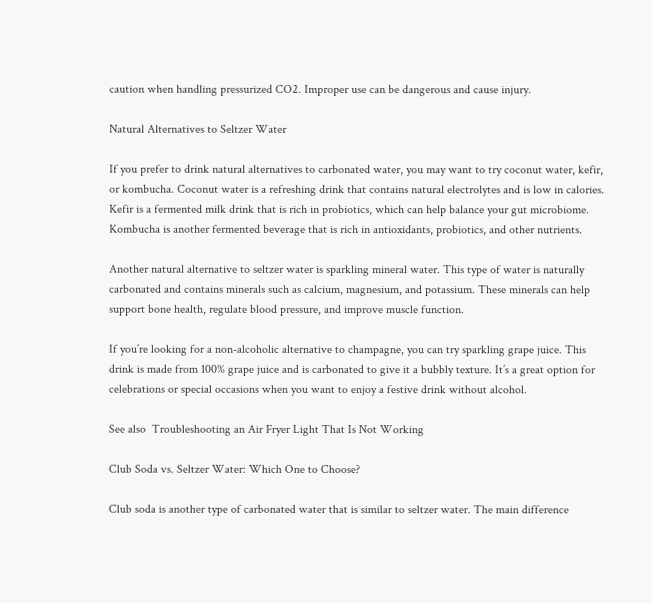caution when handling pressurized CO2. Improper use can be dangerous and cause injury.

Natural Alternatives to Seltzer Water

If you prefer to drink natural alternatives to carbonated water, you may want to try coconut water, kefir, or kombucha. Coconut water is a refreshing drink that contains natural electrolytes and is low in calories. Kefir is a fermented milk drink that is rich in probiotics, which can help balance your gut microbiome. Kombucha is another fermented beverage that is rich in antioxidants, probiotics, and other nutrients.

Another natural alternative to seltzer water is sparkling mineral water. This type of water is naturally carbonated and contains minerals such as calcium, magnesium, and potassium. These minerals can help support bone health, regulate blood pressure, and improve muscle function.

If you’re looking for a non-alcoholic alternative to champagne, you can try sparkling grape juice. This drink is made from 100% grape juice and is carbonated to give it a bubbly texture. It’s a great option for celebrations or special occasions when you want to enjoy a festive drink without alcohol.

See also  Troubleshooting an Air Fryer Light That Is Not Working

Club Soda vs. Seltzer Water: Which One to Choose?

Club soda is another type of carbonated water that is similar to seltzer water. The main difference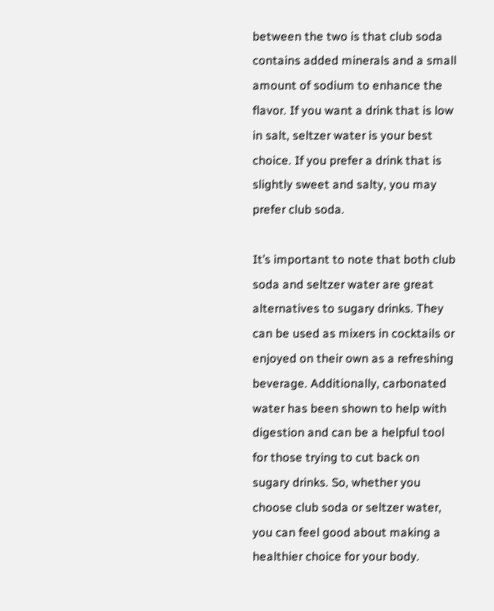between the two is that club soda contains added minerals and a small amount of sodium to enhance the flavor. If you want a drink that is low in salt, seltzer water is your best choice. If you prefer a drink that is slightly sweet and salty, you may prefer club soda.

It’s important to note that both club soda and seltzer water are great alternatives to sugary drinks. They can be used as mixers in cocktails or enjoyed on their own as a refreshing beverage. Additionally, carbonated water has been shown to help with digestion and can be a helpful tool for those trying to cut back on sugary drinks. So, whether you choose club soda or seltzer water, you can feel good about making a healthier choice for your body.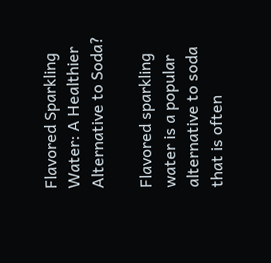Flavored Sparkling Water: A Healthier Alternative to Soda?

Flavored sparkling water is a popular alternative to soda that is often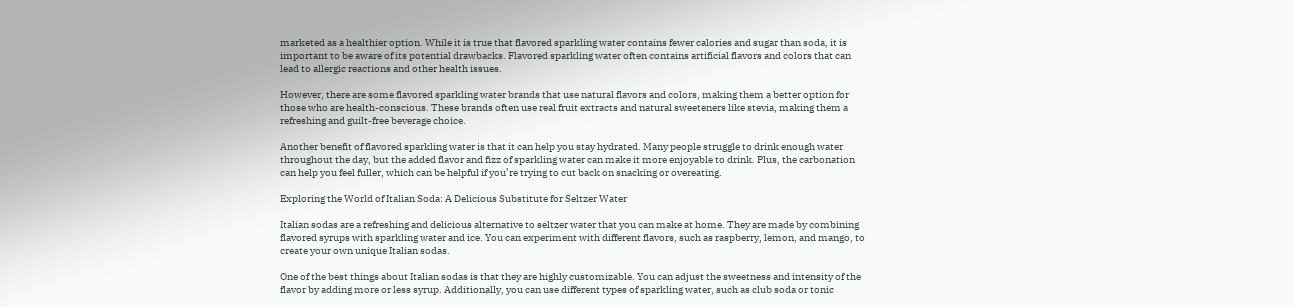marketed as a healthier option. While it is true that flavored sparkling water contains fewer calories and sugar than soda, it is important to be aware of its potential drawbacks. Flavored sparkling water often contains artificial flavors and colors that can lead to allergic reactions and other health issues.

However, there are some flavored sparkling water brands that use natural flavors and colors, making them a better option for those who are health-conscious. These brands often use real fruit extracts and natural sweeteners like stevia, making them a refreshing and guilt-free beverage choice.

Another benefit of flavored sparkling water is that it can help you stay hydrated. Many people struggle to drink enough water throughout the day, but the added flavor and fizz of sparkling water can make it more enjoyable to drink. Plus, the carbonation can help you feel fuller, which can be helpful if you’re trying to cut back on snacking or overeating.

Exploring the World of Italian Soda: A Delicious Substitute for Seltzer Water

Italian sodas are a refreshing and delicious alternative to seltzer water that you can make at home. They are made by combining flavored syrups with sparkling water and ice. You can experiment with different flavors, such as raspberry, lemon, and mango, to create your own unique Italian sodas.

One of the best things about Italian sodas is that they are highly customizable. You can adjust the sweetness and intensity of the flavor by adding more or less syrup. Additionally, you can use different types of sparkling water, such as club soda or tonic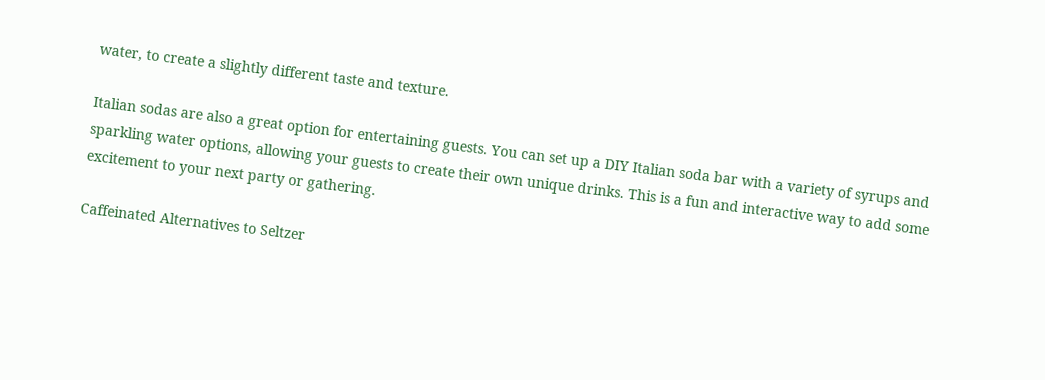water, to create a slightly different taste and texture.

Italian sodas are also a great option for entertaining guests. You can set up a DIY Italian soda bar with a variety of syrups and sparkling water options, allowing your guests to create their own unique drinks. This is a fun and interactive way to add some excitement to your next party or gathering.

Caffeinated Alternatives to Seltzer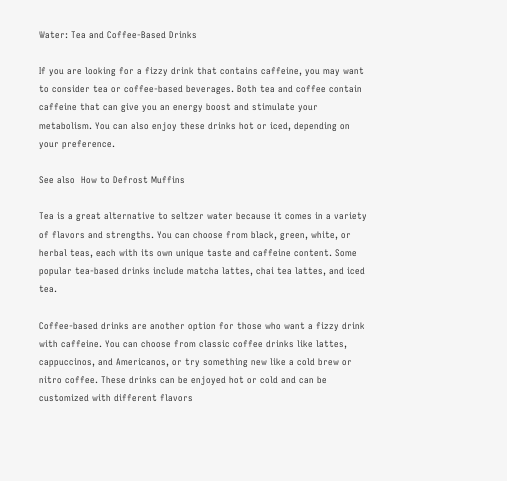Water: Tea and Coffee-Based Drinks

If you are looking for a fizzy drink that contains caffeine, you may want to consider tea or coffee-based beverages. Both tea and coffee contain caffeine that can give you an energy boost and stimulate your metabolism. You can also enjoy these drinks hot or iced, depending on your preference.

See also  How to Defrost Muffins

Tea is a great alternative to seltzer water because it comes in a variety of flavors and strengths. You can choose from black, green, white, or herbal teas, each with its own unique taste and caffeine content. Some popular tea-based drinks include matcha lattes, chai tea lattes, and iced tea.

Coffee-based drinks are another option for those who want a fizzy drink with caffeine. You can choose from classic coffee drinks like lattes, cappuccinos, and Americanos, or try something new like a cold brew or nitro coffee. These drinks can be enjoyed hot or cold and can be customized with different flavors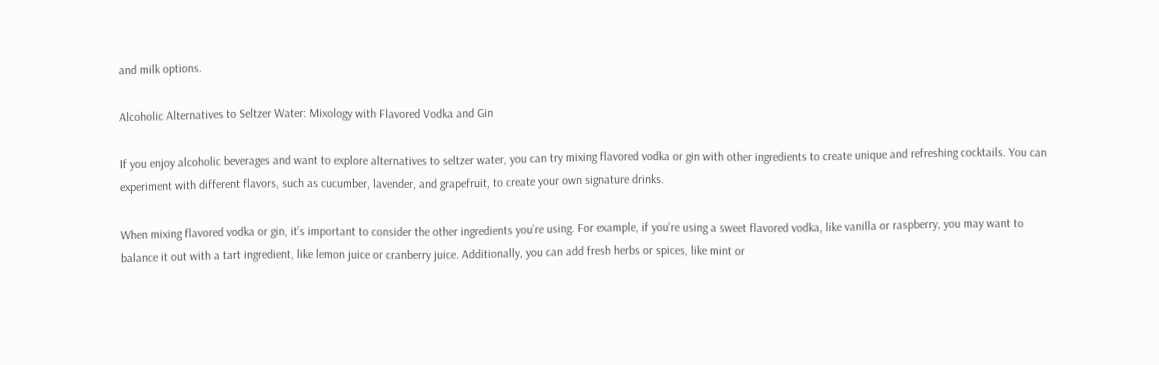and milk options.

Alcoholic Alternatives to Seltzer Water: Mixology with Flavored Vodka and Gin

If you enjoy alcoholic beverages and want to explore alternatives to seltzer water, you can try mixing flavored vodka or gin with other ingredients to create unique and refreshing cocktails. You can experiment with different flavors, such as cucumber, lavender, and grapefruit, to create your own signature drinks.

When mixing flavored vodka or gin, it’s important to consider the other ingredients you’re using. For example, if you’re using a sweet flavored vodka, like vanilla or raspberry, you may want to balance it out with a tart ingredient, like lemon juice or cranberry juice. Additionally, you can add fresh herbs or spices, like mint or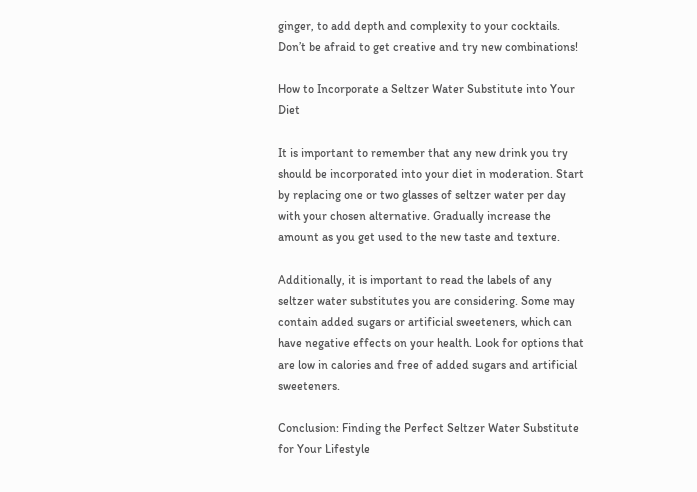ginger, to add depth and complexity to your cocktails. Don’t be afraid to get creative and try new combinations!

How to Incorporate a Seltzer Water Substitute into Your Diet

It is important to remember that any new drink you try should be incorporated into your diet in moderation. Start by replacing one or two glasses of seltzer water per day with your chosen alternative. Gradually increase the amount as you get used to the new taste and texture.

Additionally, it is important to read the labels of any seltzer water substitutes you are considering. Some may contain added sugars or artificial sweeteners, which can have negative effects on your health. Look for options that are low in calories and free of added sugars and artificial sweeteners.

Conclusion: Finding the Perfect Seltzer Water Substitute for Your Lifestyle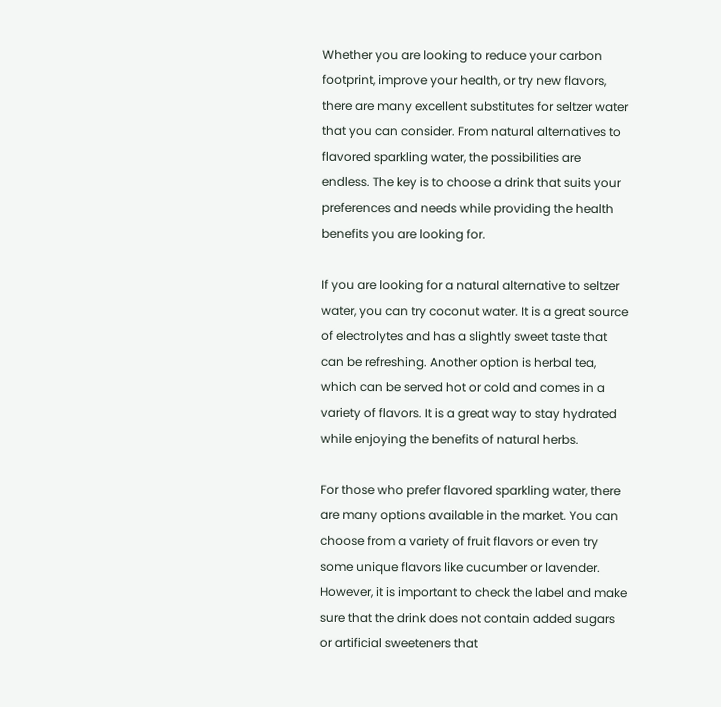Whether you are looking to reduce your carbon footprint, improve your health, or try new flavors, there are many excellent substitutes for seltzer water that you can consider. From natural alternatives to flavored sparkling water, the possibilities are endless. The key is to choose a drink that suits your preferences and needs while providing the health benefits you are looking for.

If you are looking for a natural alternative to seltzer water, you can try coconut water. It is a great source of electrolytes and has a slightly sweet taste that can be refreshing. Another option is herbal tea, which can be served hot or cold and comes in a variety of flavors. It is a great way to stay hydrated while enjoying the benefits of natural herbs.

For those who prefer flavored sparkling water, there are many options available in the market. You can choose from a variety of fruit flavors or even try some unique flavors like cucumber or lavender. However, it is important to check the label and make sure that the drink does not contain added sugars or artificial sweeteners that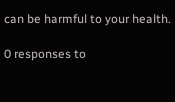can be harmful to your health.

0 responses to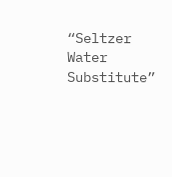“Seltzer Water Substitute”